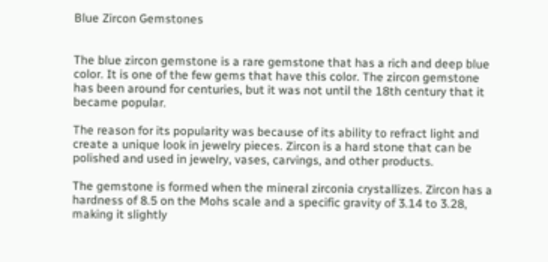Blue Zircon Gemstones


The blue zircon gemstone is a rare gemstone that has a rich and deep blue color. It is one of the few gems that have this color. The zircon gemstone has been around for centuries, but it was not until the 18th century that it became popular.

The reason for its popularity was because of its ability to refract light and create a unique look in jewelry pieces. Zircon is a hard stone that can be polished and used in jewelry, vases, carvings, and other products.

The gemstone is formed when the mineral zirconia crystallizes. Zircon has a hardness of 8.5 on the Mohs scale and a specific gravity of 3.14 to 3.28, making it slightly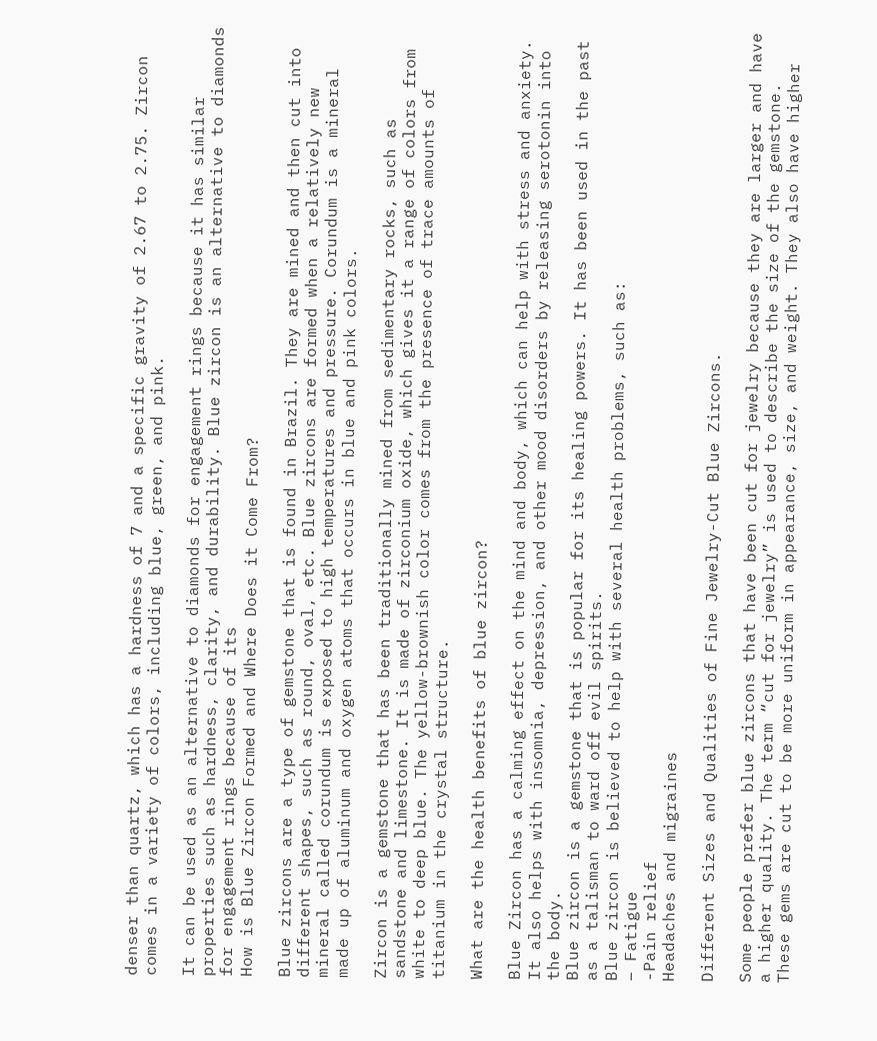denser than quartz, which has a hardness of 7 and a specific gravity of 2.67 to 2.75. Zircon comes in a variety of colors, including blue, green, and pink.

It can be used as an alternative to diamonds for engagement rings because it has similar properties such as hardness, clarity, and durability. Blue zircon is an alternative to diamonds for engagement rings because of its
How is Blue Zircon Formed and Where Does it Come From?

Blue zircons are a type of gemstone that is found in Brazil. They are mined and then cut into different shapes, such as round, oval, etc. Blue zircons are formed when a relatively new mineral called corundum is exposed to high temperatures and pressure. Corundum is a mineral made up of aluminum and oxygen atoms that occurs in blue and pink colors.

Zircon is a gemstone that has been traditionally mined from sedimentary rocks, such as sandstone and limestone. It is made of zirconium oxide, which gives it a range of colors from white to deep blue. The yellow-brownish color comes from the presence of trace amounts of titanium in the crystal structure.

What are the health benefits of blue zircon?

Blue Zircon has a calming effect on the mind and body, which can help with stress and anxiety. It also helps with insomnia, depression, and other mood disorders by releasing serotonin into the body.
Blue zircon is a gemstone that is popular for its healing powers. It has been used in the past as a talisman to ward off evil spirits.
Blue zircon is believed to help with several health problems, such as:
– Fatigue
-Pain relief
Headaches and migraines

Different Sizes and Qualities of Fine Jewelry-Cut Blue Zircons.

Some people prefer blue zircons that have been cut for jewelry because they are larger and have a higher quality. The term “cut for jewelry” is used to describe the size of the gemstone. These gems are cut to be more uniform in appearance, size, and weight. They also have higher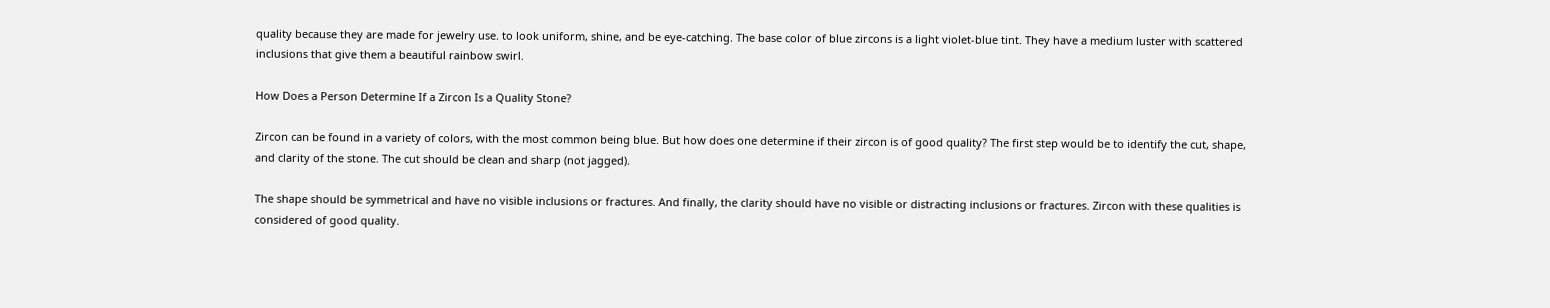quality because they are made for jewelry use. to look uniform, shine, and be eye-catching. The base color of blue zircons is a light violet-blue tint. They have a medium luster with scattered inclusions that give them a beautiful rainbow swirl.

How Does a Person Determine If a Zircon Is a Quality Stone?

Zircon can be found in a variety of colors, with the most common being blue. But how does one determine if their zircon is of good quality? The first step would be to identify the cut, shape, and clarity of the stone. The cut should be clean and sharp (not jagged).

The shape should be symmetrical and have no visible inclusions or fractures. And finally, the clarity should have no visible or distracting inclusions or fractures. Zircon with these qualities is considered of good quality.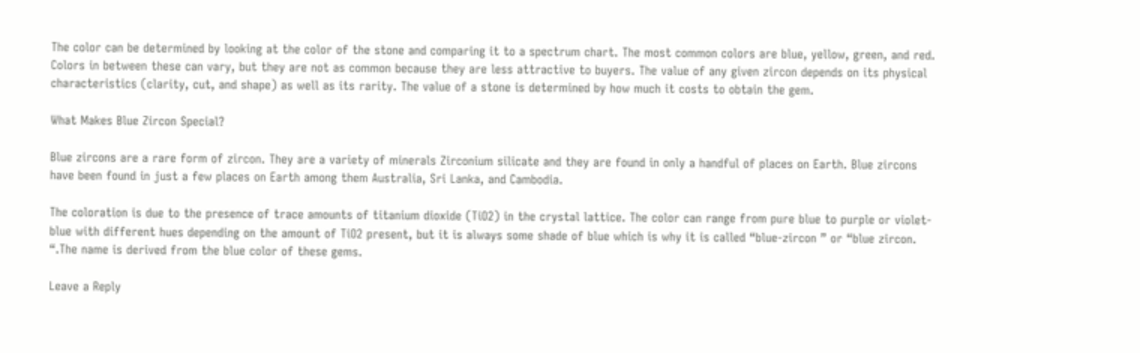The color can be determined by looking at the color of the stone and comparing it to a spectrum chart. The most common colors are blue, yellow, green, and red. Colors in between these can vary, but they are not as common because they are less attractive to buyers. The value of any given zircon depends on its physical characteristics (clarity, cut, and shape) as well as its rarity. The value of a stone is determined by how much it costs to obtain the gem.

What Makes Blue Zircon Special?

Blue zircons are a rare form of zircon. They are a variety of minerals Zirconium silicate and they are found in only a handful of places on Earth. Blue zircons have been found in just a few places on Earth among them Australia, Sri Lanka, and Cambodia.

The coloration is due to the presence of trace amounts of titanium dioxide (TiO2) in the crystal lattice. The color can range from pure blue to purple or violet-blue with different hues depending on the amount of TiO2 present, but it is always some shade of blue which is why it is called “blue-zircon ” or “blue zircon. “.The name is derived from the blue color of these gems.

Leave a Reply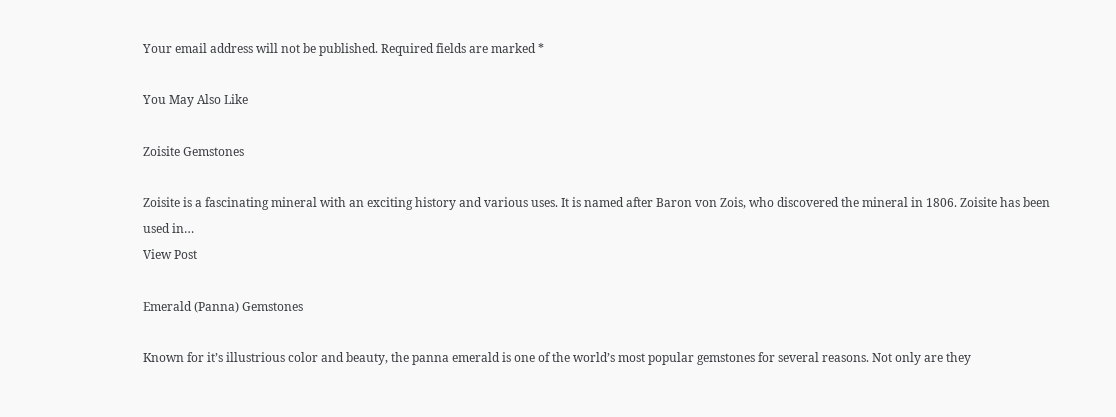Your email address will not be published. Required fields are marked *

You May Also Like

Zoisite Gemstones

Zoisite is a fascinating mineral with an exciting history and various uses. It is named after Baron von Zois, who discovered the mineral in 1806. Zoisite has been used in…
View Post

Emerald (Panna) Gemstones

Known for it’s illustrious color and beauty, the panna emerald is one of the world’s most popular gemstones for several reasons. Not only are they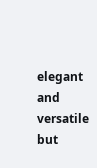elegant and versatile but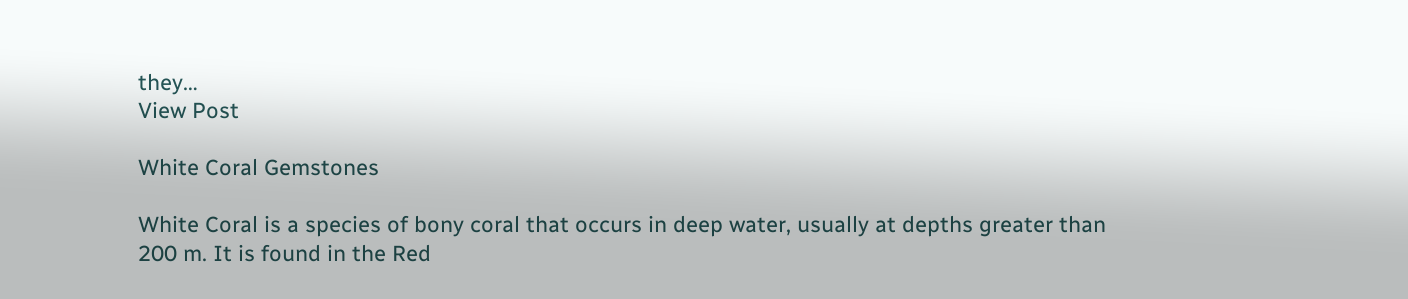they…
View Post

White Coral Gemstones

White Coral is a species of bony coral that occurs in deep water, usually at depths greater than 200 m. It is found in the Red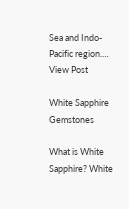Sea and Indo-Pacific region.…
View Post

White Sapphire Gemstones

What is White Sapphire? White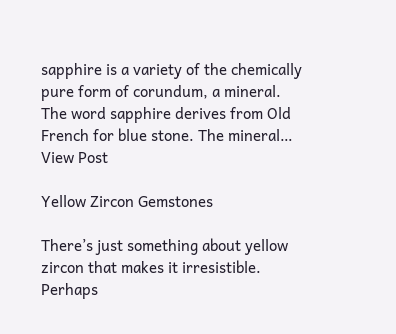sapphire is a variety of the chemically pure form of corundum, a mineral. The word sapphire derives from Old French for blue stone. The mineral…
View Post

Yellow Zircon Gemstones

There’s just something about yellow zircon that makes it irresistible. Perhaps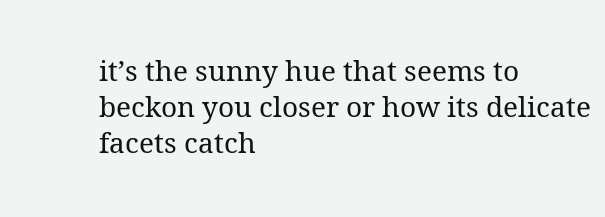it’s the sunny hue that seems to beckon you closer or how its delicate facets catch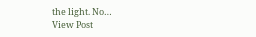the light. No…
View Post